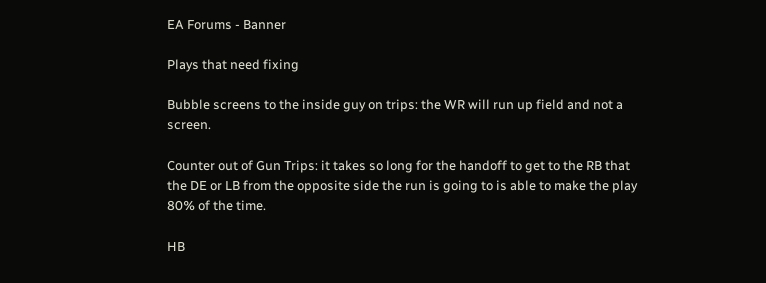EA Forums - Banner

Plays that need fixing

Bubble screens to the inside guy on trips: the WR will run up field and not a screen.

Counter out of Gun Trips: it takes so long for the handoff to get to the RB that the DE or LB from the opposite side the run is going to is able to make the play 80% of the time.

HB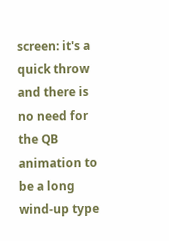screen: it's a quick throw and there is no need for the QB animation to be a long wind-up type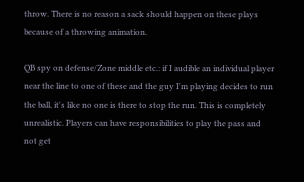throw. There is no reason a sack should happen on these plays because of a throwing animation.

QB spy on defense/Zone middle etc.: if I audible an individual player near the line to one of these and the guy I'm playing decides to run the ball, it's like no one is there to stop the run. This is completely unrealistic. Players can have responsibilities to play the pass and not get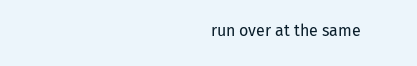run over at the same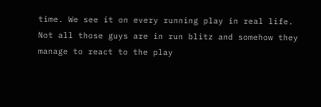time. We see it on every running play in real life. Not all those guys are in run blitz and somehow they manage to react to the play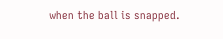when the ball is snapped.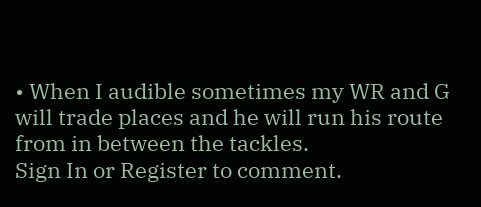• When I audible sometimes my WR and G will trade places and he will run his route from in between the tackles.
Sign In or Register to comment.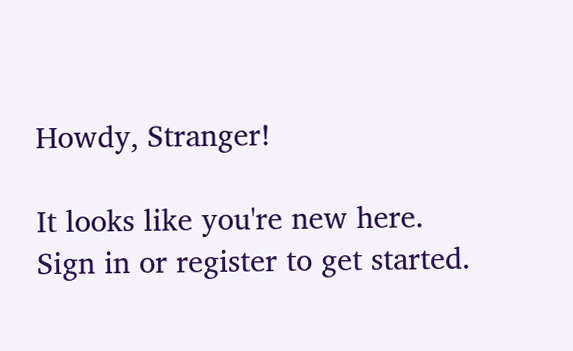Howdy, Stranger!

It looks like you're new here. Sign in or register to get started.